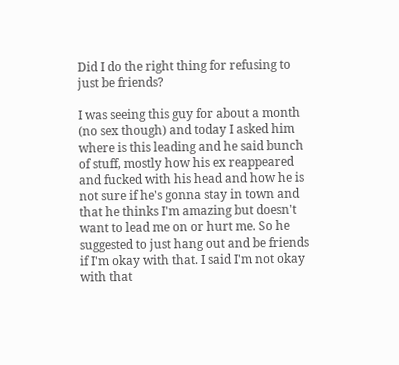Did I do the right thing for refusing to just be friends?

I was seeing this guy for about a month (no sex though) and today I asked him where is this leading and he said bunch of stuff, mostly how his ex reappeared and fucked with his head and how he is not sure if he's gonna stay in town and that he thinks I'm amazing but doesn't want to lead me on or hurt me. So he suggested to just hang out and be friends if I'm okay with that. I said I'm not okay with that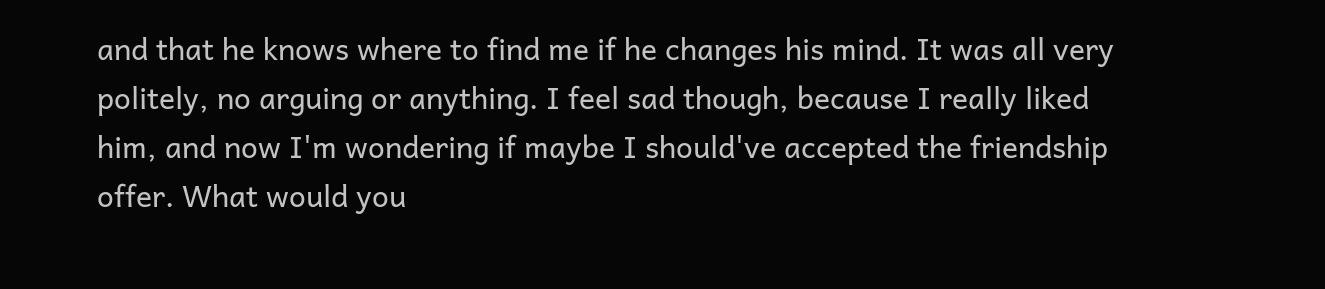and that he knows where to find me if he changes his mind. It was all very politely, no arguing or anything. I feel sad though, because I really liked him, and now I'm wondering if maybe I should've accepted the friendship offer. What would you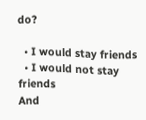do?

  • I would stay friends
  • I would not stay friends
And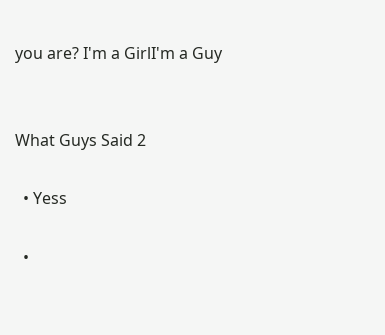you are? I'm a GirlI'm a Guy


What Guys Said 2

  • Yess

  •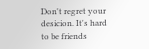Don't regret your desicion. It's hard to be friends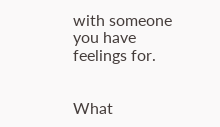with someone you have feelings for.


What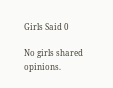Girls Said 0

No girls shared opinions.